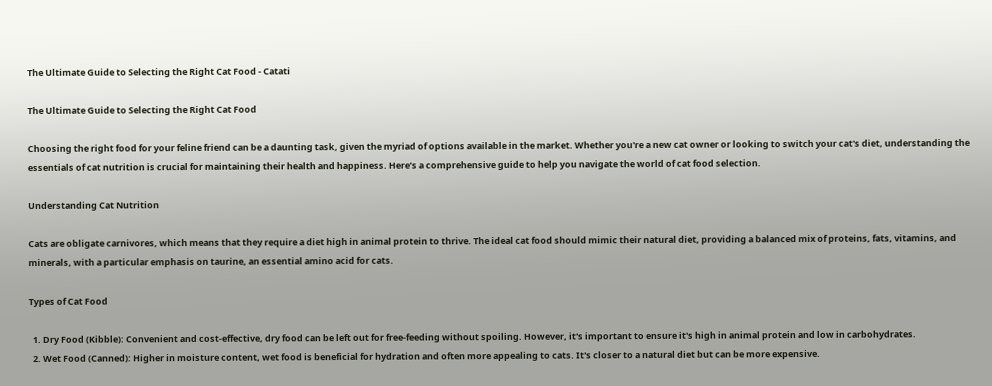The Ultimate Guide to Selecting the Right Cat Food - Catati

The Ultimate Guide to Selecting the Right Cat Food

Choosing the right food for your feline friend can be a daunting task, given the myriad of options available in the market. Whether you're a new cat owner or looking to switch your cat's diet, understanding the essentials of cat nutrition is crucial for maintaining their health and happiness. Here’s a comprehensive guide to help you navigate the world of cat food selection.

Understanding Cat Nutrition

Cats are obligate carnivores, which means that they require a diet high in animal protein to thrive. The ideal cat food should mimic their natural diet, providing a balanced mix of proteins, fats, vitamins, and minerals, with a particular emphasis on taurine, an essential amino acid for cats.

Types of Cat Food

  1. Dry Food (Kibble): Convenient and cost-effective, dry food can be left out for free-feeding without spoiling. However, it's important to ensure it's high in animal protein and low in carbohydrates.
  2. Wet Food (Canned): Higher in moisture content, wet food is beneficial for hydration and often more appealing to cats. It's closer to a natural diet but can be more expensive.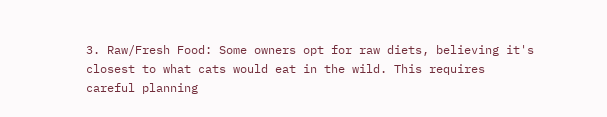3. Raw/Fresh Food: Some owners opt for raw diets, believing it's closest to what cats would eat in the wild. This requires careful planning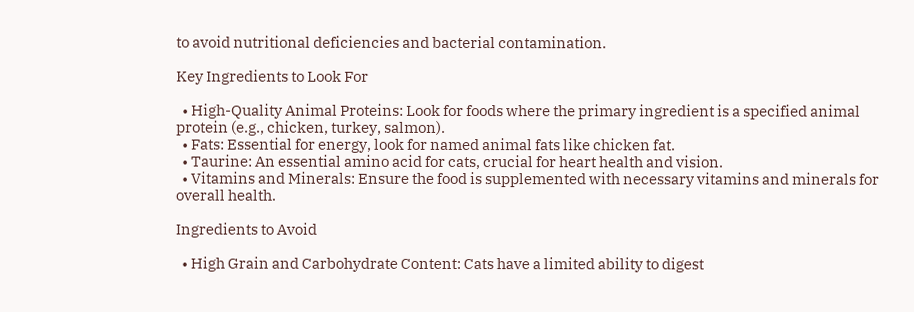to avoid nutritional deficiencies and bacterial contamination.

Key Ingredients to Look For

  • High-Quality Animal Proteins: Look for foods where the primary ingredient is a specified animal protein (e.g., chicken, turkey, salmon).
  • Fats: Essential for energy, look for named animal fats like chicken fat.
  • Taurine: An essential amino acid for cats, crucial for heart health and vision.
  • Vitamins and Minerals: Ensure the food is supplemented with necessary vitamins and minerals for overall health.

Ingredients to Avoid

  • High Grain and Carbohydrate Content: Cats have a limited ability to digest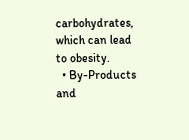carbohydrates, which can lead to obesity.
  • By-Products and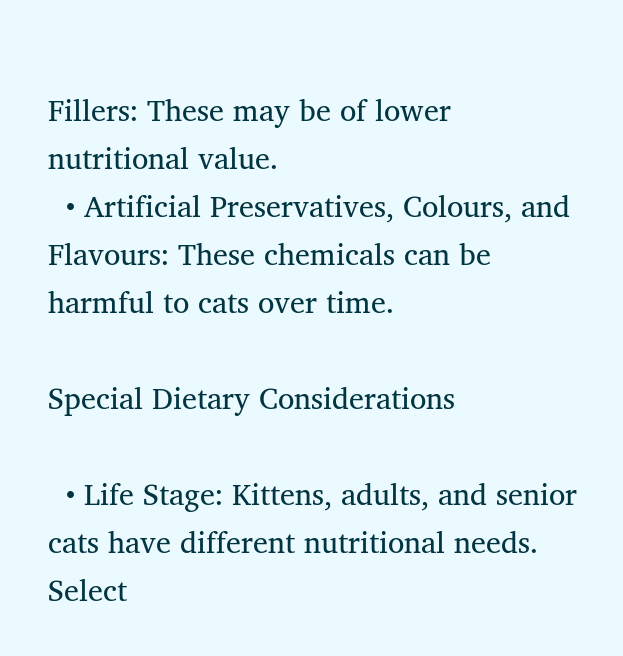Fillers: These may be of lower nutritional value.
  • Artificial Preservatives, Colours, and Flavours: These chemicals can be harmful to cats over time.

Special Dietary Considerations

  • Life Stage: Kittens, adults, and senior cats have different nutritional needs. Select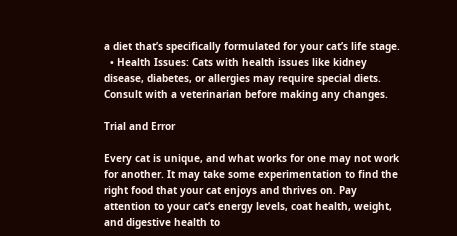a diet that’s specifically formulated for your cat’s life stage.
  • Health Issues: Cats with health issues like kidney disease, diabetes, or allergies may require special diets. Consult with a veterinarian before making any changes.

Trial and Error

Every cat is unique, and what works for one may not work for another. It may take some experimentation to find the right food that your cat enjoys and thrives on. Pay attention to your cat’s energy levels, coat health, weight, and digestive health to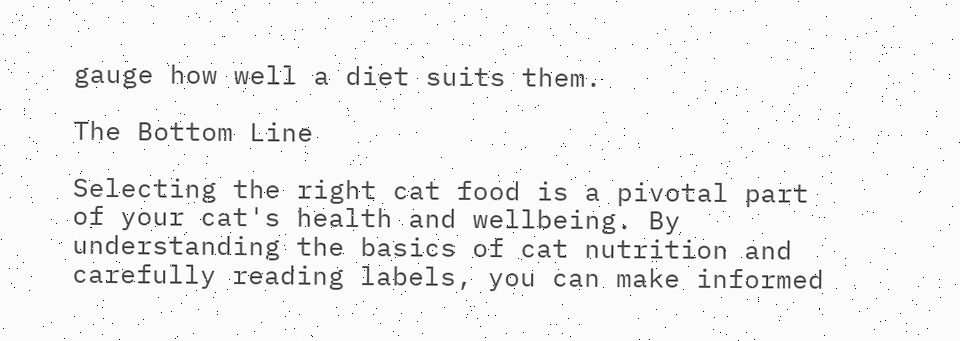gauge how well a diet suits them.

The Bottom Line

Selecting the right cat food is a pivotal part of your cat's health and wellbeing. By understanding the basics of cat nutrition and carefully reading labels, you can make informed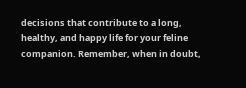decisions that contribute to a long, healthy, and happy life for your feline companion. Remember, when in doubt,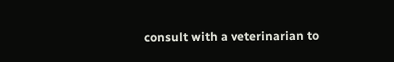consult with a veterinarian to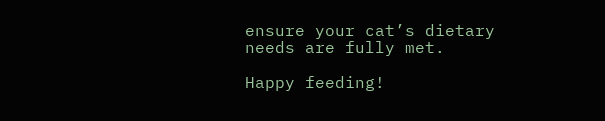ensure your cat’s dietary needs are fully met.

Happy feeding!